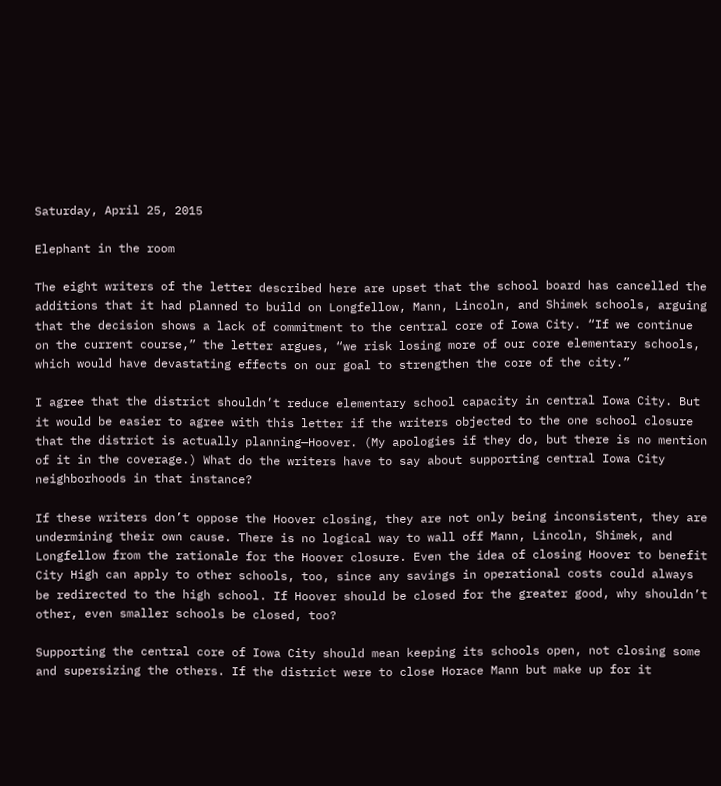Saturday, April 25, 2015

Elephant in the room

The eight writers of the letter described here are upset that the school board has cancelled the additions that it had planned to build on Longfellow, Mann, Lincoln, and Shimek schools, arguing that the decision shows a lack of commitment to the central core of Iowa City. “If we continue on the current course,” the letter argues, “we risk losing more of our core elementary schools, which would have devastating effects on our goal to strengthen the core of the city.”

I agree that the district shouldn’t reduce elementary school capacity in central Iowa City. But it would be easier to agree with this letter if the writers objected to the one school closure that the district is actually planning—Hoover. (My apologies if they do, but there is no mention of it in the coverage.) What do the writers have to say about supporting central Iowa City neighborhoods in that instance?

If these writers don’t oppose the Hoover closing, they are not only being inconsistent, they are undermining their own cause. There is no logical way to wall off Mann, Lincoln, Shimek, and Longfellow from the rationale for the Hoover closure. Even the idea of closing Hoover to benefit City High can apply to other schools, too, since any savings in operational costs could always be redirected to the high school. If Hoover should be closed for the greater good, why shouldn’t other, even smaller schools be closed, too?

Supporting the central core of Iowa City should mean keeping its schools open, not closing some and supersizing the others. If the district were to close Horace Mann but make up for it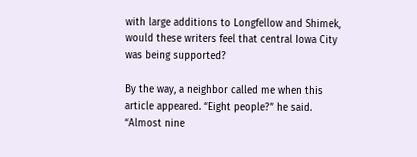with large additions to Longfellow and Shimek, would these writers feel that central Iowa City was being supported?

By the way, a neighbor called me when this article appeared. “Eight people?” he said. “Almost nine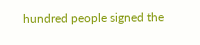hundred people signed the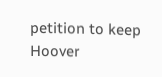petition to keep Hoover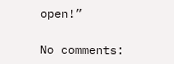open!”

No comments: